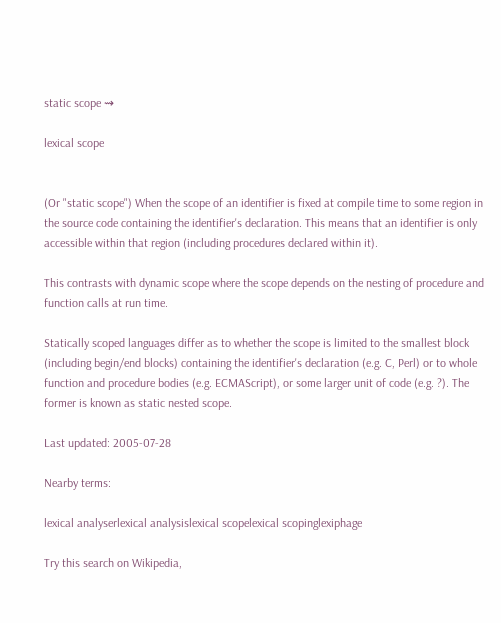static scope ⇝

lexical scope


(Or "static scope") When the scope of an identifier is fixed at compile time to some region in the source code containing the identifier's declaration. This means that an identifier is only accessible within that region (including procedures declared within it).

This contrasts with dynamic scope where the scope depends on the nesting of procedure and function calls at run time.

Statically scoped languages differ as to whether the scope is limited to the smallest block (including begin/end blocks) containing the identifier's declaration (e.g. C, Perl) or to whole function and procedure bodies (e.g. ECMAScript), or some larger unit of code (e.g. ?). The former is known as static nested scope.

Last updated: 2005-07-28

Nearby terms:

lexical analyserlexical analysislexical scopelexical scopinglexiphage

Try this search on Wikipedia,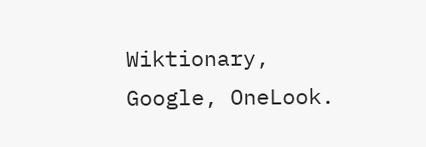Wiktionary, Google, OneLook.